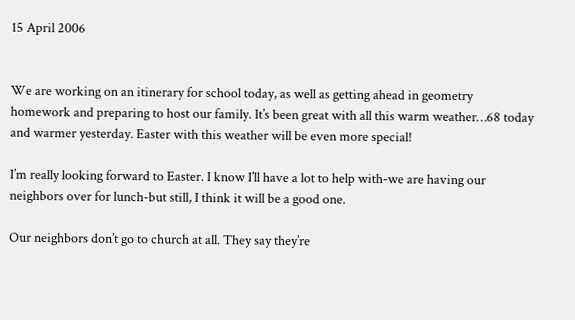15 April 2006


We are working on an itinerary for school today, as well as getting ahead in geometry homework and preparing to host our family. It’s been great with all this warm weather…68 today and warmer yesterday. Easter with this weather will be even more special!

I’m really looking forward to Easter. I know I’ll have a lot to help with-we are having our neighbors over for lunch-but still, I think it will be a good one.

Our neighbors don’t go to church at all. They say they’re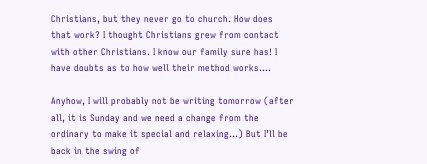Christians, but they never go to church. How does that work? I thought Christians grew from contact with other Christians. I know our family sure has! I have doubts as to how well their method works….

Anyhow, I will probably not be writing tomorrow (after all, it is Sunday and we need a change from the ordinary to make it special and relaxing…) But I’ll be back in the swing of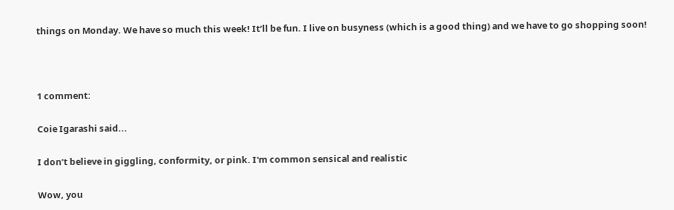things on Monday. We have so much this week! It’ll be fun. I live on busyness (which is a good thing) and we have to go shopping soon!



1 comment:

Coie Igarashi said...

I don’t believe in giggling, conformity, or pink. I'm common sensical and realistic

Wow, you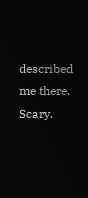described me there. Scary.